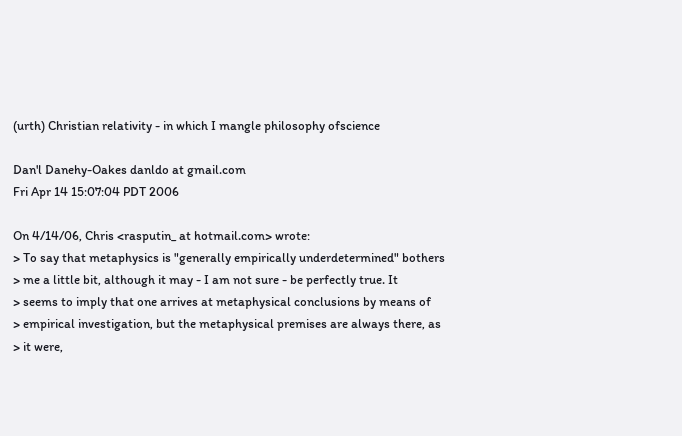(urth) Christian relativity - in which I mangle philosophy ofscience

Dan'l Danehy-Oakes danldo at gmail.com
Fri Apr 14 15:07:04 PDT 2006

On 4/14/06, Chris <rasputin_ at hotmail.com> wrote:
> To say that metaphysics is "generally empirically underdetermined" bothers
> me a little bit, although it may - I am not sure - be perfectly true. It
> seems to imply that one arrives at metaphysical conclusions by means of
> empirical investigation, but the metaphysical premises are always there, as
> it were,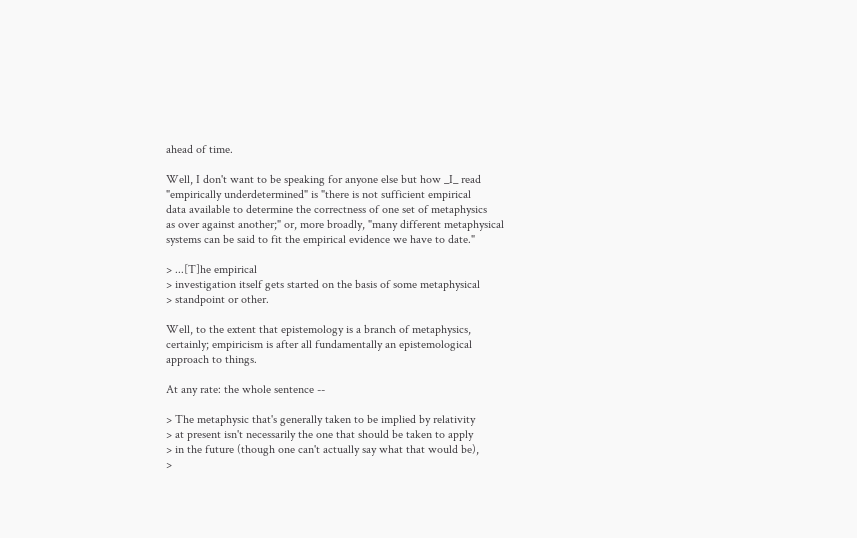ahead of time.

Well, I don't want to be speaking for anyone else but how _I_ read
"empirically underdetermined" is "there is not sufficient empirical
data available to determine the correctness of one set of metaphysics
as over against another;" or, more broadly, "many different metaphysical
systems can be said to fit the empirical evidence we have to date."

> ...[T]he empirical
> investigation itself gets started on the basis of some metaphysical
> standpoint or other.

Well, to the extent that epistemology is a branch of metaphysics,
certainly; empiricism is after all fundamentally an epistemological
approach to things.

At any rate: the whole sentence --

> The metaphysic that's generally taken to be implied by relativity
> at present isn't necessarily the one that should be taken to apply
> in the future (though one can't actually say what that would be),
>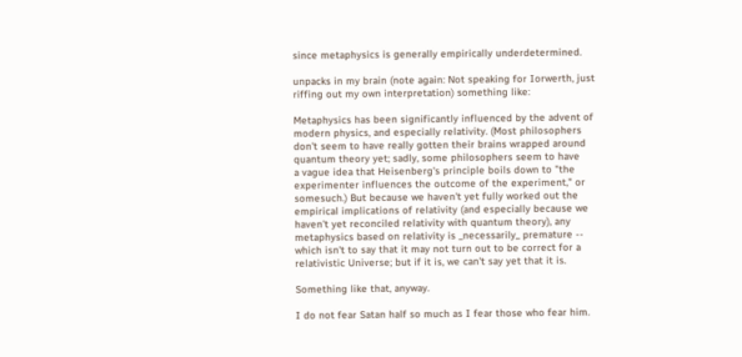since metaphysics is generally empirically underdetermined.

unpacks in my brain (note again: Not speaking for Iorwerth, just
riffing out my own interpretation) something like:

Metaphysics has been significantly influenced by the advent of
modern physics, and especially relativity. (Most philosophers
don't seem to have really gotten their brains wrapped around
quantum theory yet; sadly, some philosophers seem to have
a vague idea that Heisenberg's principle boils down to "the
experimenter influences the outcome of the experiment," or
somesuch.) But because we haven't yet fully worked out the
empirical implications of relativity (and especially because we
haven't yet reconciled relativity with quantum theory), any
metaphysics based on relativity is _necessarily_ premature --
which isn't to say that it may not turn out to be correct for a
relativistic Universe; but if it is, we can't say yet that it is.

Something like that, anyway.

I do not fear Satan half so much as I fear those who fear him.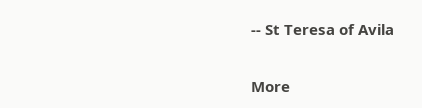-- St Teresa of Avila

More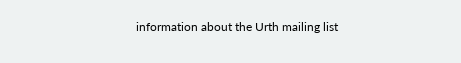information about the Urth mailing list